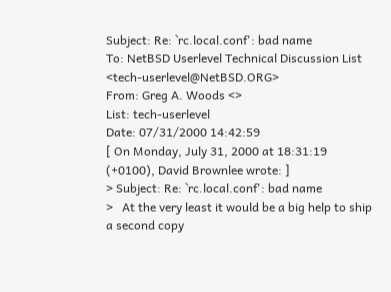Subject: Re: `rc.local.conf': bad name
To: NetBSD Userlevel Technical Discussion List <tech-userlevel@NetBSD.ORG>
From: Greg A. Woods <>
List: tech-userlevel
Date: 07/31/2000 14:42:59
[ On Monday, July 31, 2000 at 18:31:19 (+0100), David Brownlee wrote: ]
> Subject: Re: `rc.local.conf': bad name
>   At the very least it would be a big help to ship a second copy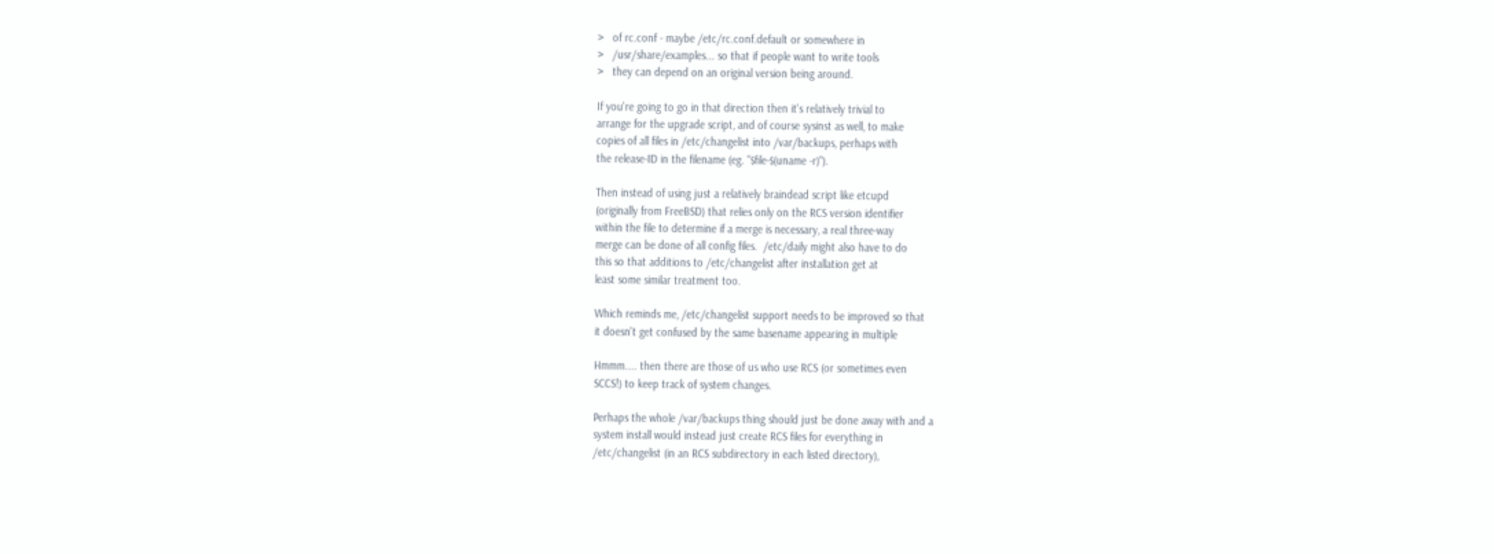>   of rc.conf - maybe /etc/rc.conf.default or somewhere in
>   /usr/share/examples... so that if people want to write tools
>   they can depend on an original version being around.

If you're going to go in that direction then it's relatively trivial to
arrange for the upgrade script, and of course sysinst as well, to make
copies of all files in /etc/changelist into /var/backups, perhaps with
the release-ID in the filename (eg. "$file-$(uname -r)").

Then instead of using just a relatively braindead script like etcupd
(originally from FreeBSD) that relies only on the RCS version identifier
within the file to determine if a merge is necessary, a real three-way
merge can be done of all config files.  /etc/daily might also have to do
this so that additions to /etc/changelist after installation get at
least some similar treatment too.

Which reminds me, /etc/changelist support needs to be improved so that
it doesn't get confused by the same basename appearing in multiple

Hmmm.... then there are those of us who use RCS (or sometimes even
SCCS!) to keep track of system changes.

Perhaps the whole /var/backups thing should just be done away with and a
system install would instead just create RCS files for everything in
/etc/changelist (in an RCS subdirectory in each listed directory),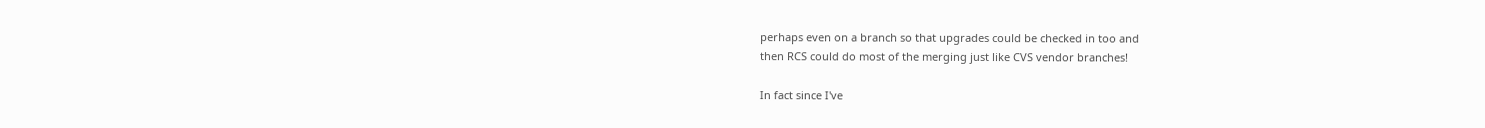perhaps even on a branch so that upgrades could be checked in too and
then RCS could do most of the merging just like CVS vendor branches!

In fact since I've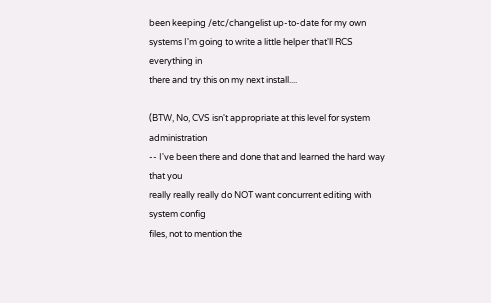been keeping /etc/changelist up-to-date for my own
systems I'm going to write a little helper that'll RCS everything in
there and try this on my next install....

(BTW, No, CVS isn't appropriate at this level for system administration
-- I've been there and done that and learned the hard way that you
really really really do NOT want concurrent editing with system config
files, not to mention the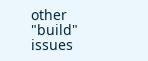other "build" issues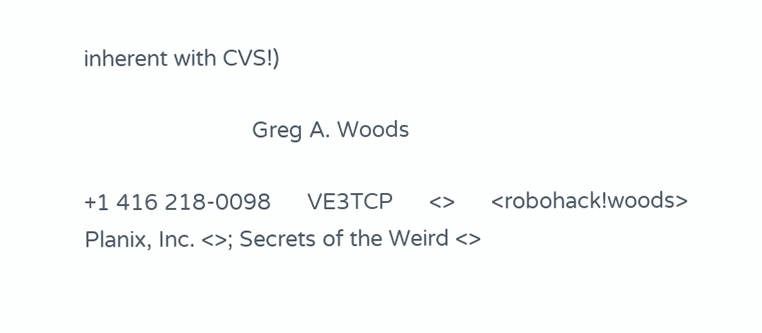inherent with CVS!)

                            Greg A. Woods

+1 416 218-0098      VE3TCP      <>      <robohack!woods>
Planix, Inc. <>; Secrets of the Weird <>